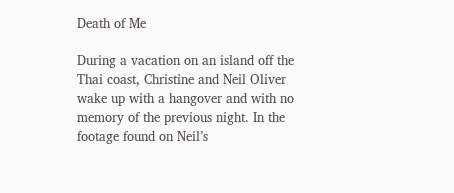Death of Me

During a vacation on an island off the Thai coast, Christine and Neil Oliver wake up with a hangover and with no memory of the previous night. In the footage found on Neil’s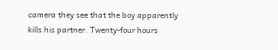camera they see that the boy apparently kills his partner. Twenty-four hours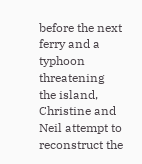before the next ferry and a typhoon threatening the island, Christine and Neil attempt to reconstruct the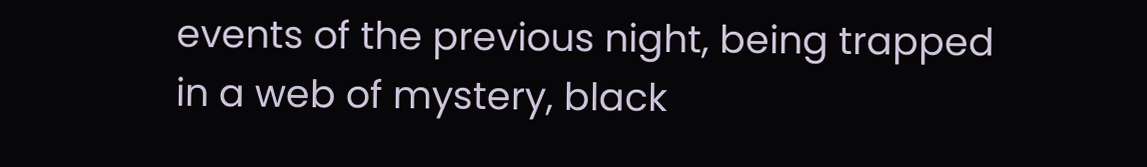events of the previous night, being trapped in a web of mystery, black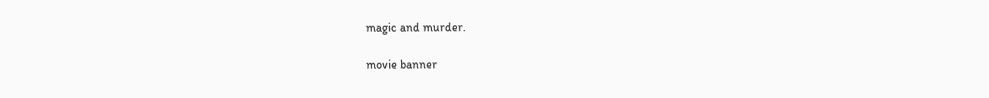magic and murder.

movie banner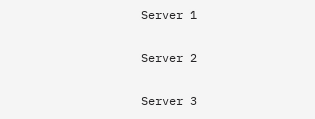Server 1

Server 2

Server 3